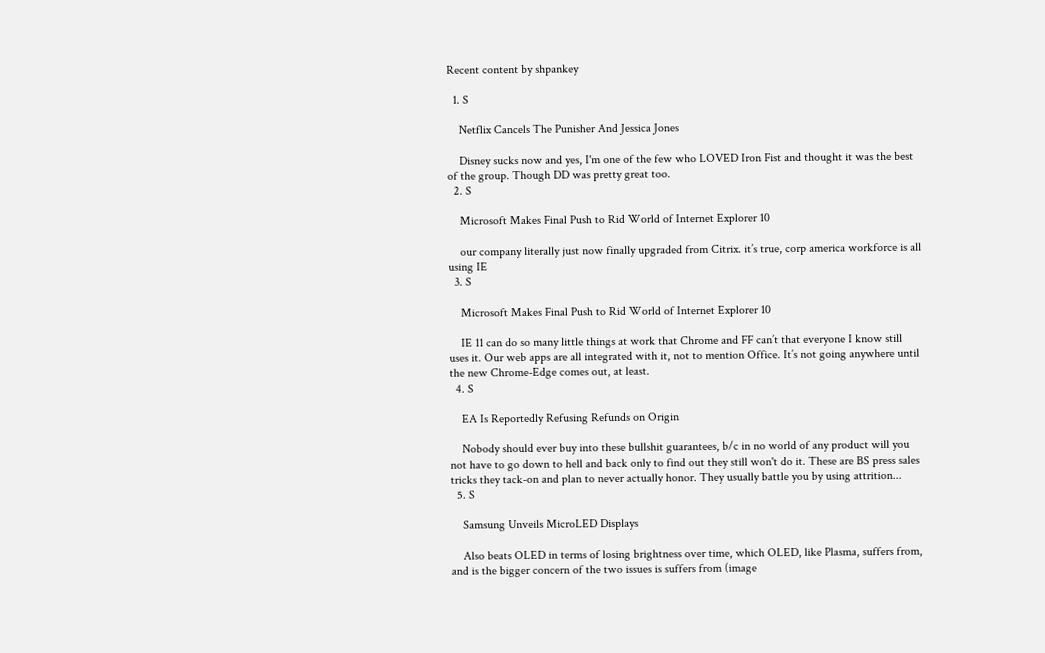Recent content by shpankey

  1. S

    Netflix Cancels The Punisher And Jessica Jones

    Disney sucks now and yes, I'm one of the few who LOVED Iron Fist and thought it was the best of the group. Though DD was pretty great too.
  2. S

    Microsoft Makes Final Push to Rid World of Internet Explorer 10

    our company literally just now finally upgraded from Citrix. it’s true, corp america workforce is all using IE
  3. S

    Microsoft Makes Final Push to Rid World of Internet Explorer 10

    IE 11 can do so many little things at work that Chrome and FF can’t that everyone I know still uses it. Our web apps are all integrated with it, not to mention Office. It’s not going anywhere until the new Chrome-Edge comes out, at least.
  4. S

    EA Is Reportedly Refusing Refunds on Origin

    Nobody should ever buy into these bullshit guarantees, b/c in no world of any product will you not have to go down to hell and back only to find out they still won't do it. These are BS press sales tricks they tack-on and plan to never actually honor. They usually battle you by using attrition...
  5. S

    Samsung Unveils MicroLED Displays

    Also beats OLED in terms of losing brightness over time, which OLED, like Plasma, suffers from, and is the bigger concern of the two issues is suffers from (image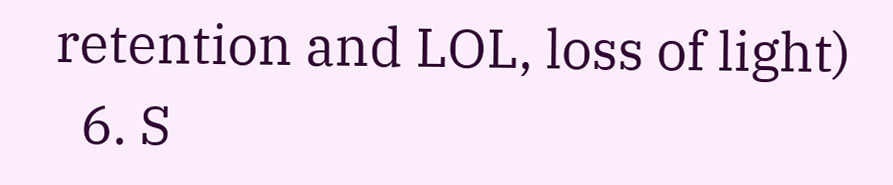retention and LOL, loss of light)
  6. S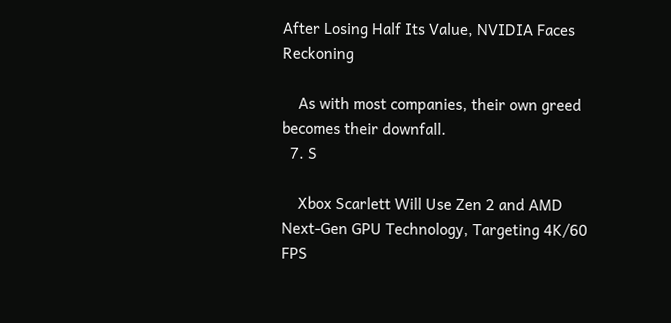After Losing Half Its Value, NVIDIA Faces Reckoning

    As with most companies, their own greed becomes their downfall.
  7. S

    Xbox Scarlett Will Use Zen 2 and AMD Next-Gen GPU Technology, Targeting 4K/60 FPS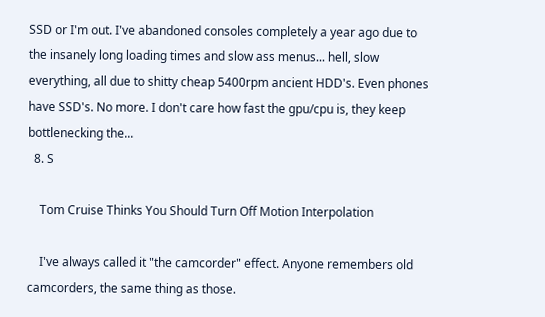SSD or I'm out. I've abandoned consoles completely a year ago due to the insanely long loading times and slow ass menus... hell, slow everything, all due to shitty cheap 5400rpm ancient HDD's. Even phones have SSD's. No more. I don't care how fast the gpu/cpu is, they keep bottlenecking the...
  8. S

    Tom Cruise Thinks You Should Turn Off Motion Interpolation

    I've always called it "the camcorder" effect. Anyone remembers old camcorders, the same thing as those.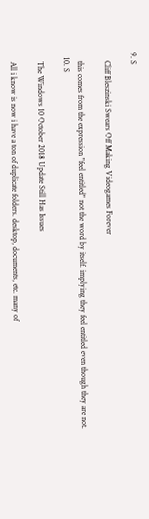9. S

    Cliff Bleszinski Swears Off Making Videogames Forever

    this comes from the expression "feel entitled" not the word by itself. implying they feel entitled even though they are not.
  10. S

    The Windows 10 October 2018 Update Still Has Issues

    All i know is now i have a ton of duplicate folders. desktop, documents, etc. many of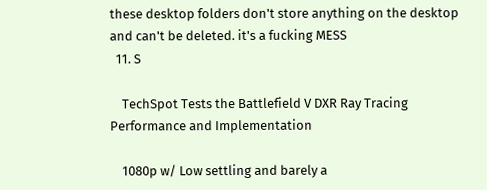these desktop folders don't store anything on the desktop and can't be deleted. it's a fucking MESS
  11. S

    TechSpot Tests the Battlefield V DXR Ray Tracing Performance and Implementation

    1080p w/ Low settling and barely a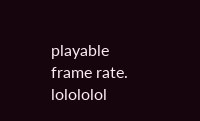playable frame rate. lolololol